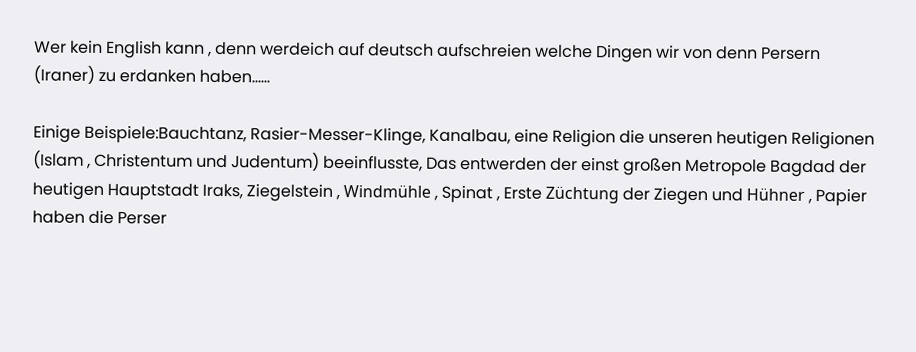Wer kein English kann , denn werdeich auf deutsch aufschreien welche Dingen wir von denn Persern (Iraner) zu erdanken haben......

Einige Beispiele:Bauchtanz, Rasier-Messer-Klinge, Kanalbau, eine Religion die unseren heutigen Religionen (Islam , Christentum und Judentum) beeinflusste, Das entwerden der einst großen Metropole Bagdad der heutigen Hauptstadt Iraks, Ziegelstein , Windmühle , Spinat , Erste Züchtung der Ziegen und Hühner , Papier haben die Perser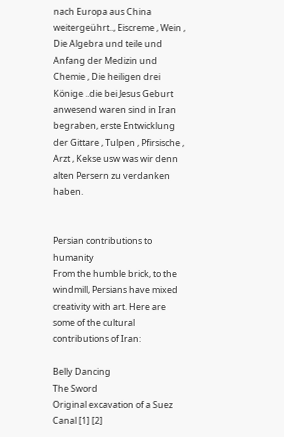nach Europa aus China weitergeührt.., Eiscreme , Wein , Die Algebra und teile und Anfang der Medizin und Chemie , Die heiligen drei Könige ..die bei Jesus Geburt anwesend waren sind in Iran begraben, erste Entwicklung der Gittare , Tulpen , Pfirsische , Arzt , Kekse usw was wir denn alten Persern zu verdanken haben.


Persian contributions to humanity
From the humble brick, to the windmill, Persians have mixed creativity with art. Here are some of the cultural contributions of Iran:

Belly Dancing
The Sword
Original excavation of a Suez Canal [1] [2]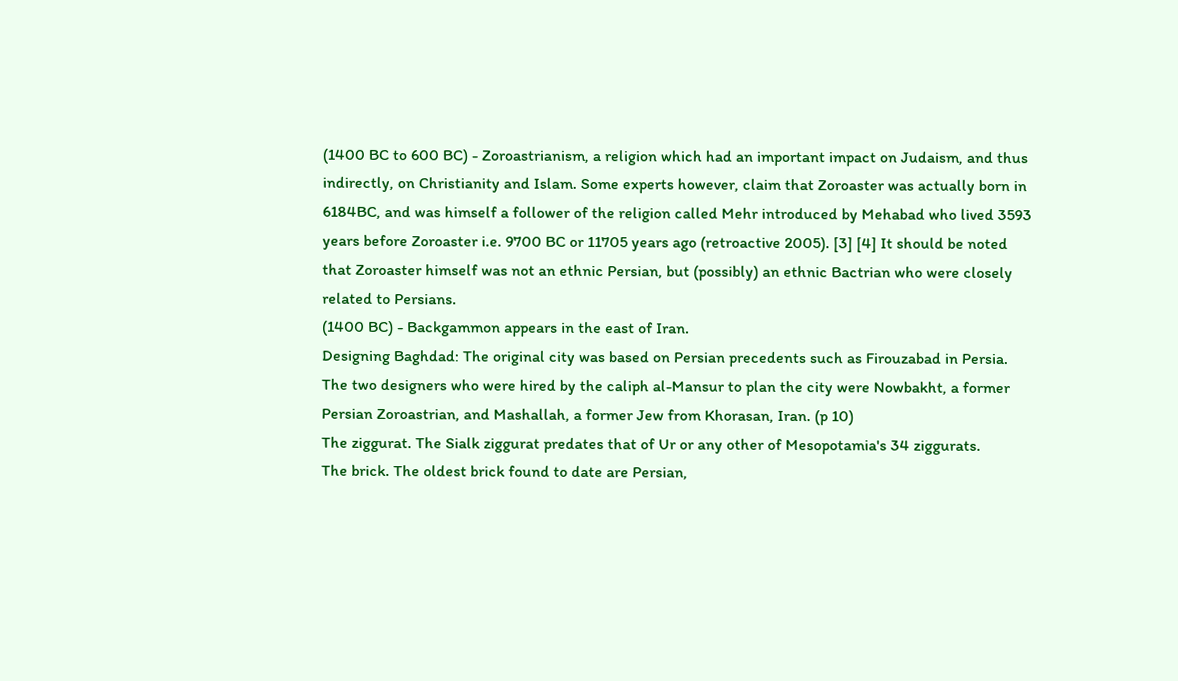(1400 BC to 600 BC) - Zoroastrianism, a religion which had an important impact on Judaism, and thus indirectly, on Christianity and Islam. Some experts however, claim that Zoroaster was actually born in 6184BC, and was himself a follower of the religion called Mehr introduced by Mehabad who lived 3593 years before Zoroaster i.e. 9700 BC or 11705 years ago (retroactive 2005). [3] [4] It should be noted that Zoroaster himself was not an ethnic Persian, but (possibly) an ethnic Bactrian who were closely related to Persians.
(1400 BC) - Backgammon appears in the east of Iran.
Designing Baghdad: The original city was based on Persian precedents such as Firouzabad in Persia. The two designers who were hired by the caliph al-Mansur to plan the city were Nowbakht, a former Persian Zoroastrian, and Mashallah, a former Jew from Khorasan, Iran. (p 10)
The ziggurat. The Sialk ziggurat predates that of Ur or any other of Mesopotamia's 34 ziggurats.
The brick. The oldest brick found to date are Persian,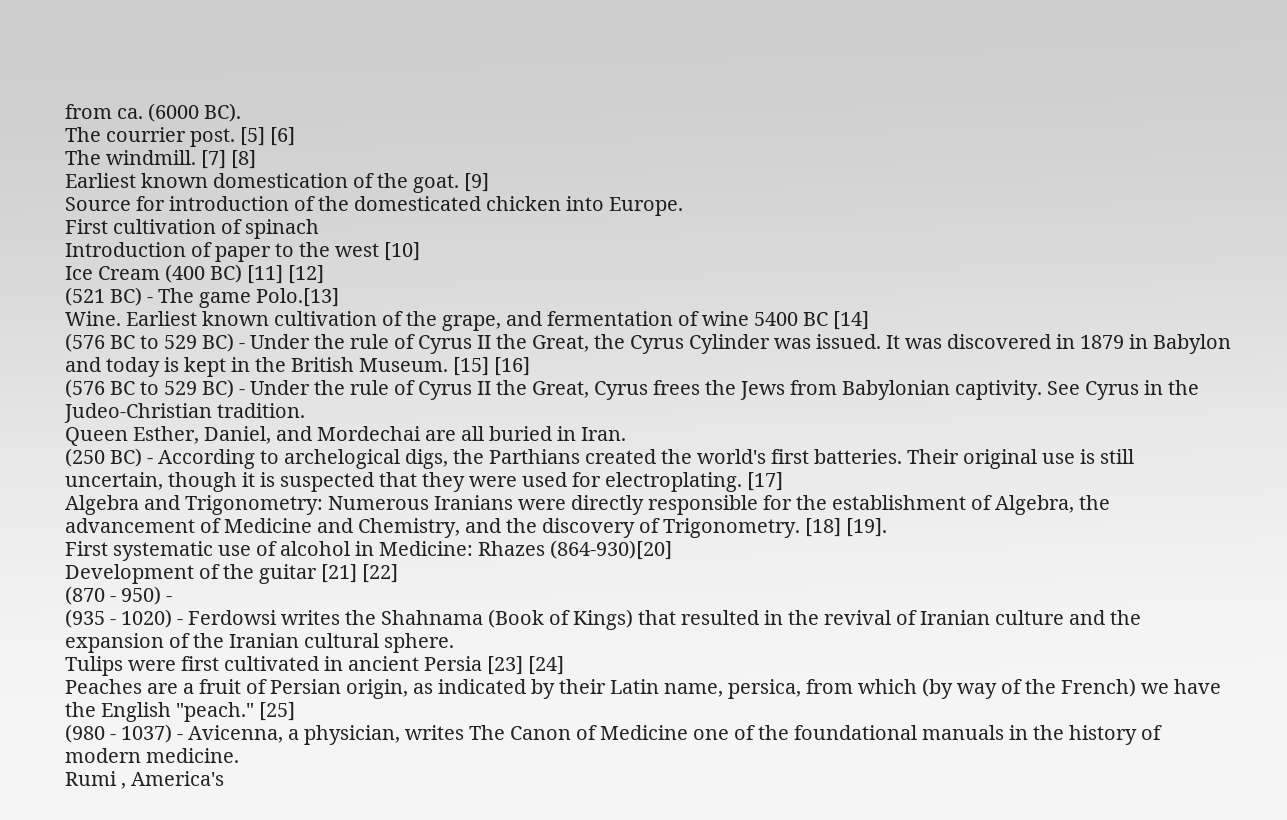from ca. (6000 BC).
The courrier post. [5] [6]
The windmill. [7] [8]
Earliest known domestication of the goat. [9]
Source for introduction of the domesticated chicken into Europe.
First cultivation of spinach
Introduction of paper to the west [10]
Ice Cream (400 BC) [11] [12]
(521 BC) - The game Polo.[13]
Wine. Earliest known cultivation of the grape, and fermentation of wine 5400 BC [14]
(576 BC to 529 BC) - Under the rule of Cyrus II the Great, the Cyrus Cylinder was issued. It was discovered in 1879 in Babylon and today is kept in the British Museum. [15] [16]
(576 BC to 529 BC) - Under the rule of Cyrus II the Great, Cyrus frees the Jews from Babylonian captivity. See Cyrus in the Judeo-Christian tradition.
Queen Esther, Daniel, and Mordechai are all buried in Iran.
(250 BC) - According to archelogical digs, the Parthians created the world's first batteries. Their original use is still uncertain, though it is suspected that they were used for electroplating. [17]
Algebra and Trigonometry: Numerous Iranians were directly responsible for the establishment of Algebra, the advancement of Medicine and Chemistry, and the discovery of Trigonometry. [18] [19].
First systematic use of alcohol in Medicine: Rhazes (864-930)[20]
Development of the guitar [21] [22]
(870 - 950) -
(935 - 1020) - Ferdowsi writes the Shahnama (Book of Kings) that resulted in the revival of Iranian culture and the expansion of the Iranian cultural sphere.
Tulips were first cultivated in ancient Persia [23] [24]
Peaches are a fruit of Persian origin, as indicated by their Latin name, persica, from which (by way of the French) we have the English "peach." [25]
(980 - 1037) - Avicenna, a physician, writes The Canon of Medicine one of the foundational manuals in the history of modern medicine.
Rumi , America's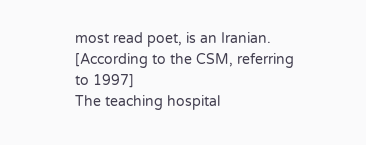most read poet, is an Iranian. [According to the CSM, referring to 1997]
The teaching hospital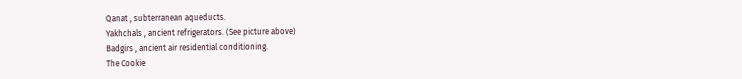Qanat , subterranean aqueducts.
Yakhchals , ancient refrigerators. (See picture above)
Badgirs , ancient air residential conditioning.
The Cookie